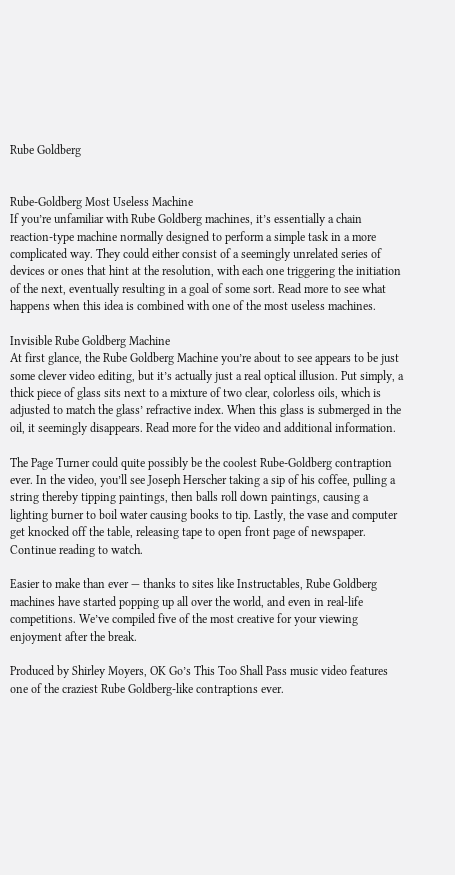Rube Goldberg


Rube-Goldberg Most Useless Machine
If you’re unfamiliar with Rube Goldberg machines, it’s essentially a chain reaction-type machine normally designed to perform a simple task in a more complicated way. They could either consist of a seemingly unrelated series of devices or ones that hint at the resolution, with each one triggering the initiation of the next, eventually resulting in a goal of some sort. Read more to see what happens when this idea is combined with one of the most useless machines.

Invisible Rube Goldberg Machine
At first glance, the Rube Goldberg Machine you’re about to see appears to be just some clever video editing, but it’s actually just a real optical illusion. Put simply, a thick piece of glass sits next to a mixture of two clear, colorless oils, which is adjusted to match the glass’ refractive index. When this glass is submerged in the oil, it seemingly disappears. Read more for the video and additional information.

The Page Turner could quite possibly be the coolest Rube-Goldberg contraption ever. In the video, you’ll see Joseph Herscher taking a sip of his coffee, pulling a string thereby tipping paintings, then balls roll down paintings, causing a lighting burner to boil water causing books to tip. Lastly, the vase and computer get knocked off the table, releasing tape to open front page of newspaper. Continue reading to watch.

Easier to make than ever — thanks to sites like Instructables, Rube Goldberg machines have started popping up all over the world, and even in real-life competitions. We’ve compiled five of the most creative for your viewing enjoyment after the break.

Produced by Shirley Moyers, OK Go’s This Too Shall Pass music video features one of the craziest Rube Goldberg-like contraptions ever.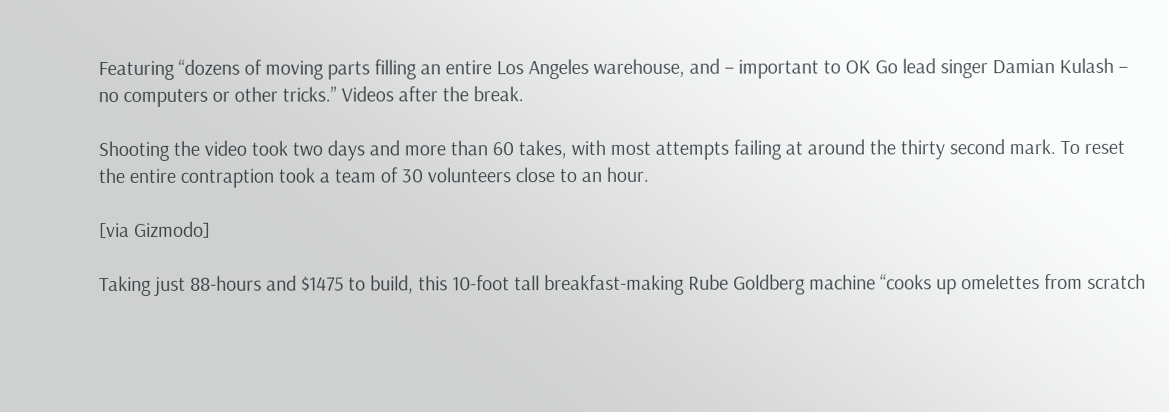Featuring “dozens of moving parts filling an entire Los Angeles warehouse, and – important to OK Go lead singer Damian Kulash – no computers or other tricks.” Videos after the break.

Shooting the video took two days and more than 60 takes, with most attempts failing at around the thirty second mark. To reset the entire contraption took a team of 30 volunteers close to an hour.

[via Gizmodo]

Taking just 88-hours and $1475 to build, this 10-foot tall breakfast-making Rube Goldberg machine “cooks up omelettes from scratch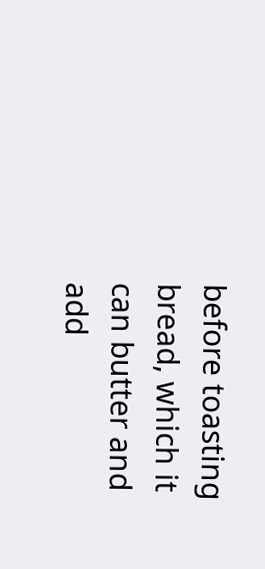before toasting bread, which it can butter and add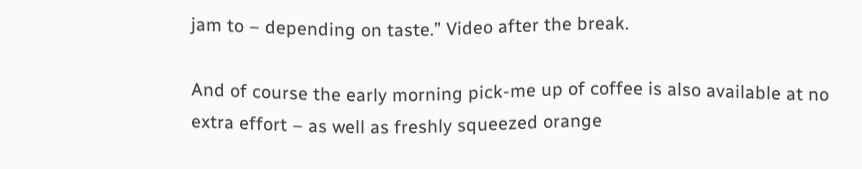jam to – depending on taste.” Video after the break.

And of course the early morning pick-me up of coffee is also available at no extra effort – as well as freshly squeezed orange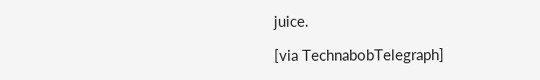juice.

[via TechnabobTelegraph]